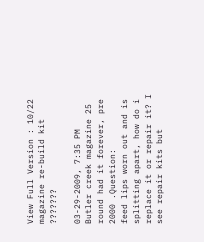View Full Version : 10/22 magazine re-build kit ???????

03-29-2009, 7:35 PM
Butler creek magazine 25 round had it forever, pre 2000 .Question:
feed lips worn out and is splitting apart, how do i replace it or repair it? I see repair kits but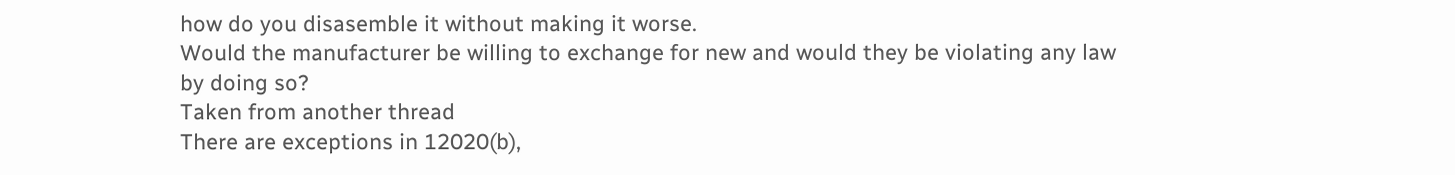how do you disasemble it without making it worse.
Would the manufacturer be willing to exchange for new and would they be violating any law by doing so?
Taken from another thread
There are exceptions in 12020(b),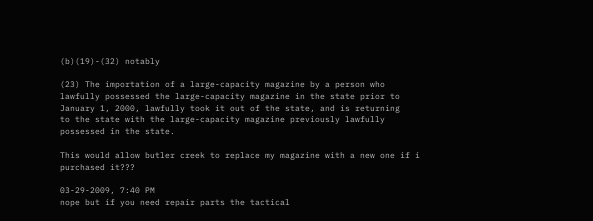(b)(19)-(32) notably

(23) The importation of a large-capacity magazine by a person who
lawfully possessed the large-capacity magazine in the state prior to
January 1, 2000, lawfully took it out of the state, and is returning
to the state with the large-capacity magazine previously lawfully
possessed in the state.

This would allow butler creek to replace my magazine with a new one if i purchased it???

03-29-2009, 7:40 PM
nope but if you need repair parts the tactical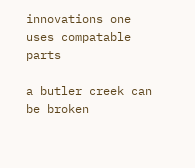innovations one uses compatable parts

a butler creek can be broken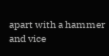apart with a hammer and vice